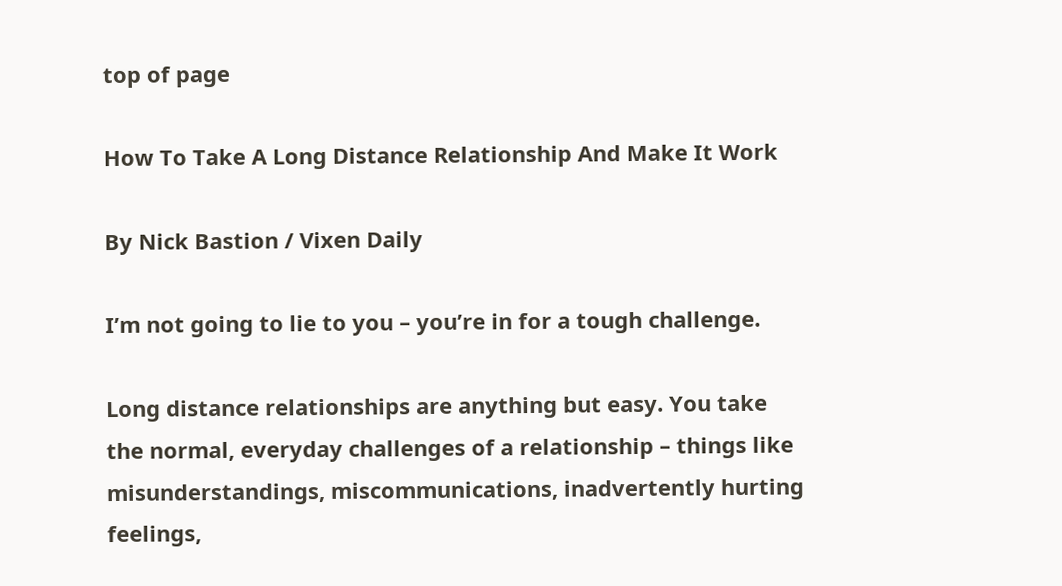top of page

How To Take A Long Distance Relationship And Make It Work

By Nick Bastion / Vixen Daily

I’m not going to lie to you – you’re in for a tough challenge.

Long distance relationships are anything but easy. You take the normal, everyday challenges of a relationship – things like misunderstandings, miscommunications, inadvertently hurting feelings,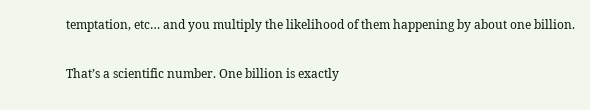temptation, etc… and you multiply the likelihood of them happening by about one billion.

That’s a scientific number. One billion is exactly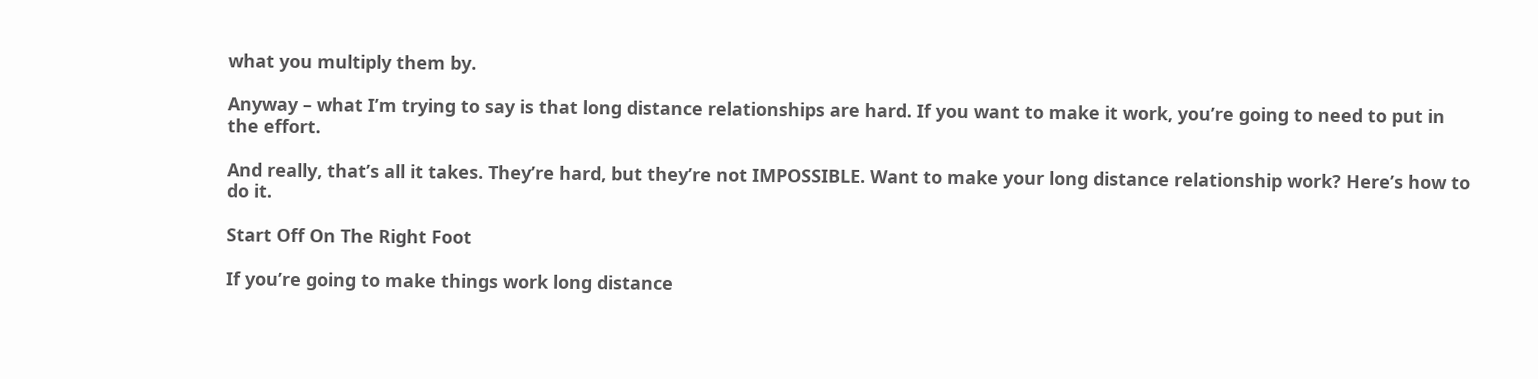what you multiply them by.

Anyway – what I’m trying to say is that long distance relationships are hard. If you want to make it work, you’re going to need to put in the effort.

And really, that’s all it takes. They’re hard, but they’re not IMPOSSIBLE. Want to make your long distance relationship work? Here’s how to do it.

Start Off On The Right Foot

If you’re going to make things work long distance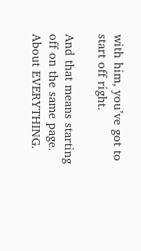with him, you’ve got to start off right.

And that means starting off on the same page. About EVERYTHING.